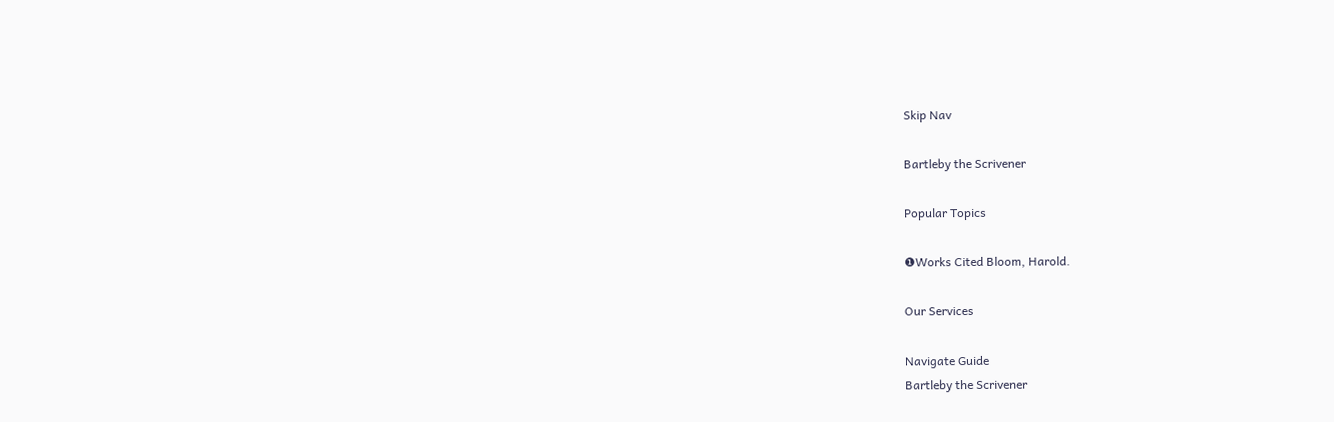Skip Nav

Bartleby the Scrivener

Popular Topics

❶Works Cited Bloom, Harold.

Our Services

Navigate Guide
Bartleby the Scrivener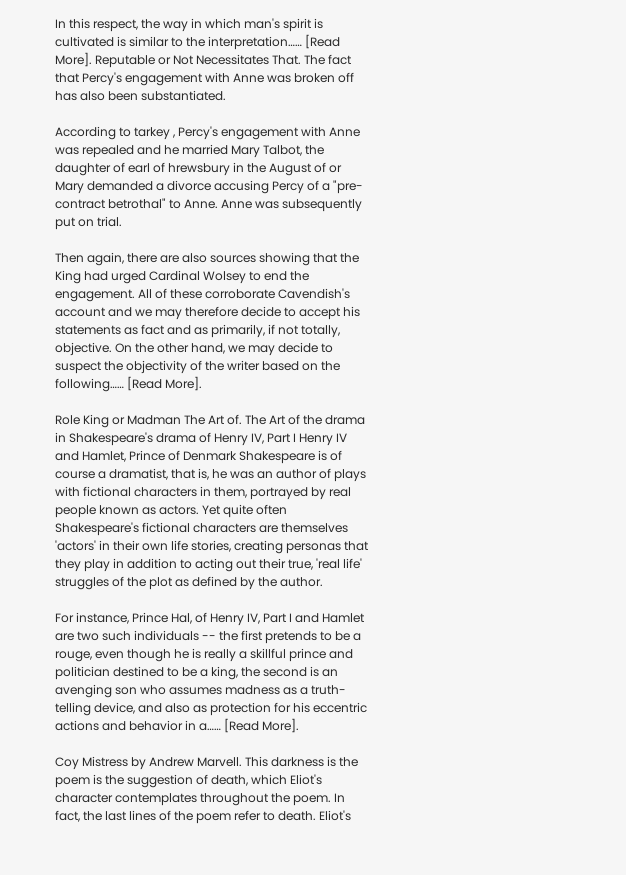In this respect, the way in which man's spirit is cultivated is similar to the interpretation…… [Read More]. Reputable or Not Necessitates That. The fact that Percy's engagement with Anne was broken off has also been substantiated.

According to tarkey , Percy's engagement with Anne was repealed and he married Mary Talbot, the daughter of earl of hrewsbury in the August of or Mary demanded a divorce accusing Percy of a "pre-contract betrothal" to Anne. Anne was subsequently put on trial.

Then again, there are also sources showing that the King had urged Cardinal Wolsey to end the engagement. All of these corroborate Cavendish's account and we may therefore decide to accept his statements as fact and as primarily, if not totally, objective. On the other hand, we may decide to suspect the objectivity of the writer based on the following…… [Read More].

Role King or Madman The Art of. The Art of the drama in Shakespeare's drama of Henry IV, Part I Henry IV and Hamlet, Prince of Denmark Shakespeare is of course a dramatist, that is, he was an author of plays with fictional characters in them, portrayed by real people known as actors. Yet quite often Shakespeare's fictional characters are themselves 'actors' in their own life stories, creating personas that they play in addition to acting out their true, 'real life' struggles of the plot as defined by the author.

For instance, Prince Hal, of Henry IV, Part I and Hamlet are two such individuals -- the first pretends to be a rouge, even though he is really a skillful prince and politician destined to be a king, the second is an avenging son who assumes madness as a truth-telling device, and also as protection for his eccentric actions and behavior in a…… [Read More].

Coy Mistress by Andrew Marvell. This darkness is the poem is the suggestion of death, which Eliot's character contemplates throughout the poem. In fact, the last lines of the poem refer to death. Eliot's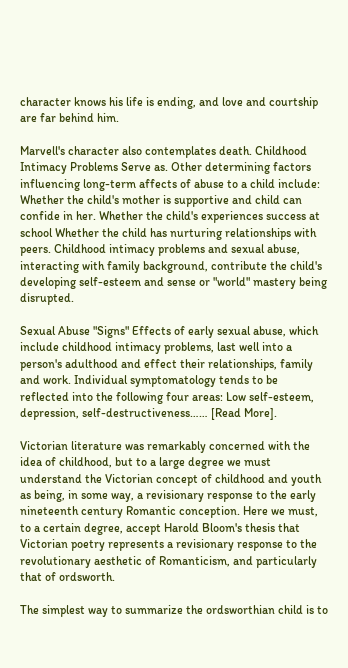character knows his life is ending, and love and courtship are far behind him.

Marvell's character also contemplates death. Childhood Intimacy Problems Serve as. Other determining factors influencing long-term affects of abuse to a child include: Whether the child's mother is supportive and child can confide in her. Whether the child's experiences success at school Whether the child has nurturing relationships with peers. Childhood intimacy problems and sexual abuse, interacting with family background, contribute the child's developing self-esteem and sense or "world" mastery being disrupted.

Sexual Abuse "Signs" Effects of early sexual abuse, which include childhood intimacy problems, last well into a person's adulthood and effect their relationships, family and work. Individual symptomatology tends to be reflected into the following four areas: Low self-esteem, depression, self-destructiveness…… [Read More].

Victorian literature was remarkably concerned with the idea of childhood, but to a large degree we must understand the Victorian concept of childhood and youth as being, in some way, a revisionary response to the early nineteenth century Romantic conception. Here we must, to a certain degree, accept Harold Bloom's thesis that Victorian poetry represents a revisionary response to the revolutionary aesthetic of Romanticism, and particularly that of ordsworth.

The simplest way to summarize the ordsworthian child is to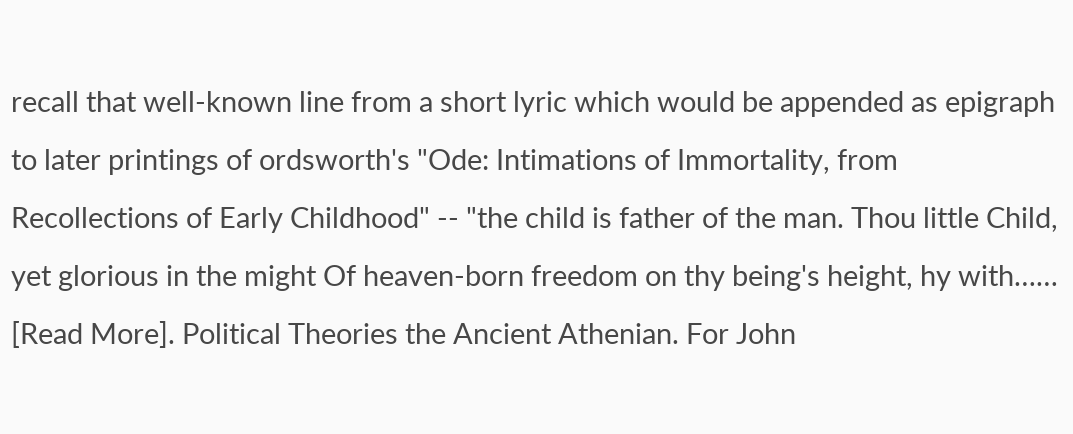recall that well-known line from a short lyric which would be appended as epigraph to later printings of ordsworth's "Ode: Intimations of Immortality, from Recollections of Early Childhood" -- "the child is father of the man. Thou little Child, yet glorious in the might Of heaven-born freedom on thy being's height, hy with…… [Read More]. Political Theories the Ancient Athenian. For John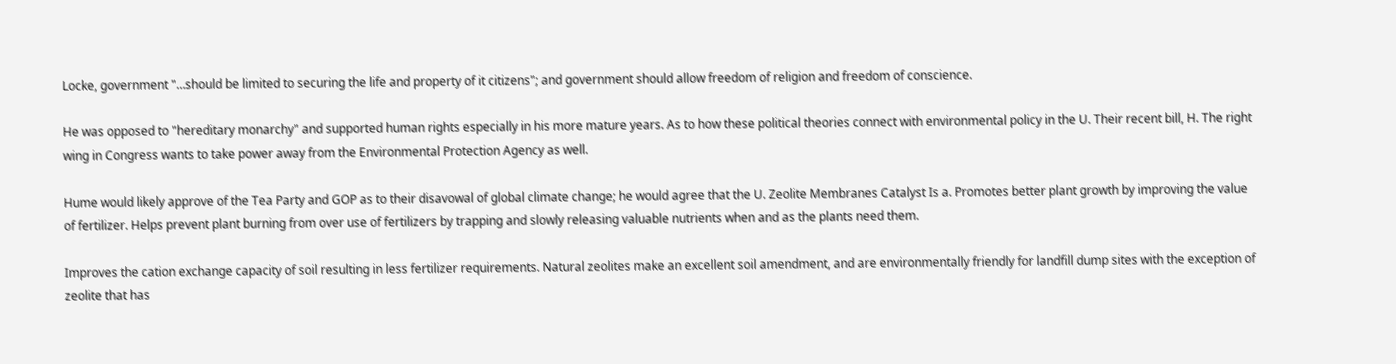Locke, government "…should be limited to securing the life and property of it citizens"; and government should allow freedom of religion and freedom of conscience.

He was opposed to "hereditary monarchy" and supported human rights especially in his more mature years. As to how these political theories connect with environmental policy in the U. Their recent bill, H. The right wing in Congress wants to take power away from the Environmental Protection Agency as well.

Hume would likely approve of the Tea Party and GOP as to their disavowal of global climate change; he would agree that the U. Zeolite Membranes Catalyst Is a. Promotes better plant growth by improving the value of fertilizer. Helps prevent plant burning from over use of fertilizers by trapping and slowly releasing valuable nutrients when and as the plants need them.

Improves the cation exchange capacity of soil resulting in less fertilizer requirements. Natural zeolites make an excellent soil amendment, and are environmentally friendly for landfill dump sites with the exception of zeolite that has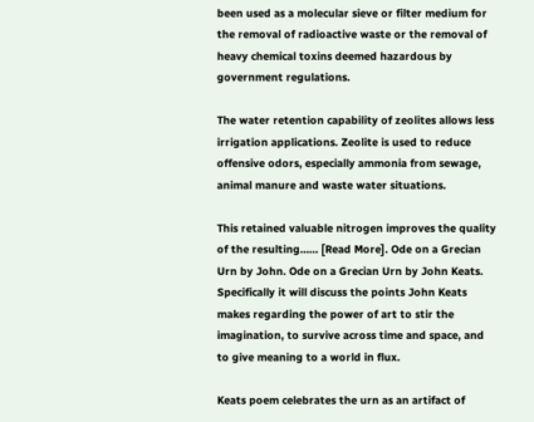been used as a molecular sieve or filter medium for the removal of radioactive waste or the removal of heavy chemical toxins deemed hazardous by government regulations.

The water retention capability of zeolites allows less irrigation applications. Zeolite is used to reduce offensive odors, especially ammonia from sewage, animal manure and waste water situations.

This retained valuable nitrogen improves the quality of the resulting…… [Read More]. Ode on a Grecian Urn by John. Ode on a Grecian Urn by John Keats. Specifically it will discuss the points John Keats makes regarding the power of art to stir the imagination, to survive across time and space, and to give meaning to a world in flux.

Keats poem celebrates the urn as an artifact of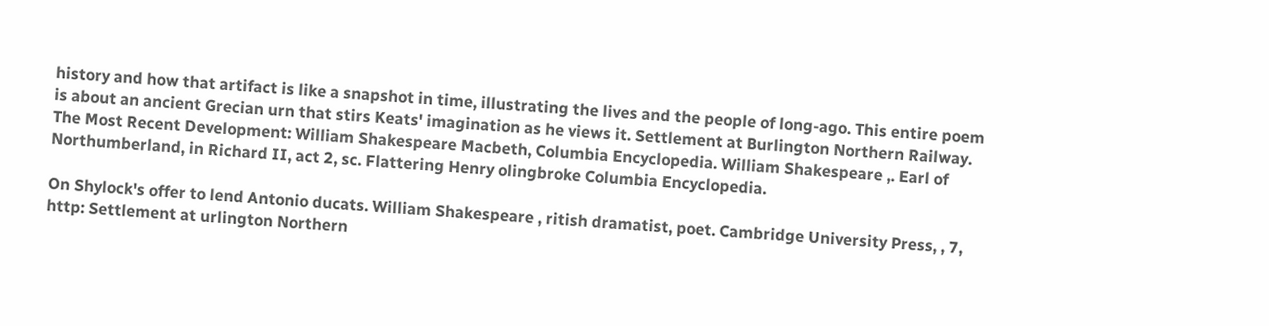history and how that artifact is like a snapshot in time, illustrating the lives and the people of long-ago. This entire poem is about an ancient Grecian urn that stirs Keats' imagination as he views it. Settlement at Burlington Northern Railway. The Most Recent Development: William Shakespeare Macbeth, Columbia Encyclopedia. William Shakespeare ,. Earl of Northumberland, in Richard II, act 2, sc. Flattering Henry olingbroke Columbia Encyclopedia.

On Shylock's offer to lend Antonio ducats. William Shakespeare , ritish dramatist, poet. Cambridge University Press, , 7, http: Settlement at urlington Northern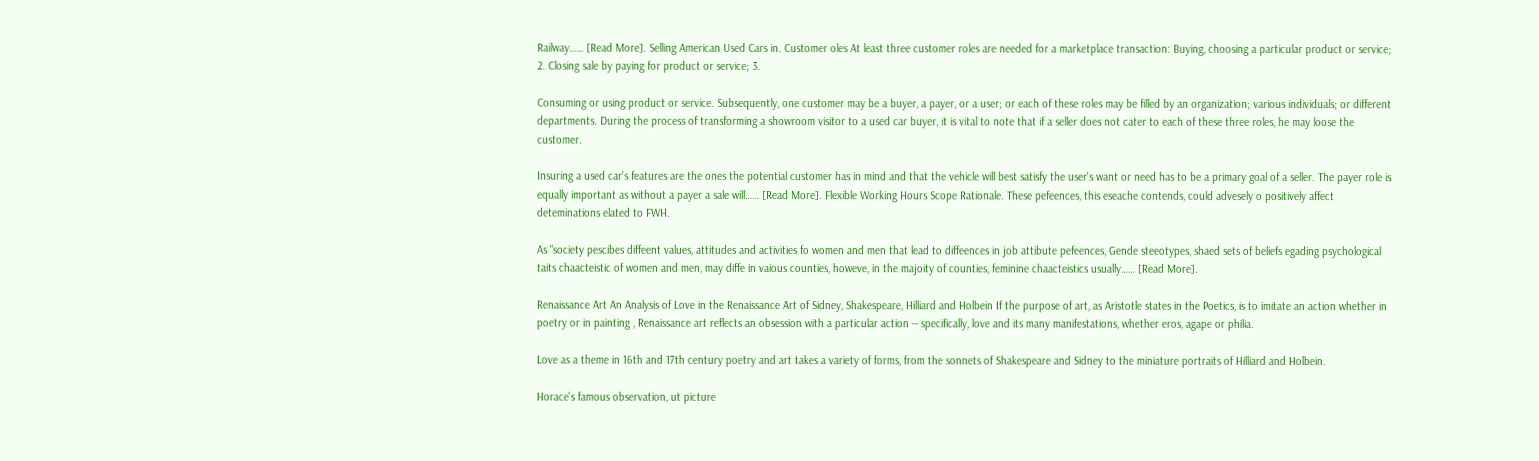Railway…… [Read More]. Selling American Used Cars in. Customer oles At least three customer roles are needed for a marketplace transaction: Buying, choosing a particular product or service; 2. Closing sale by paying for product or service; 3.

Consuming or using product or service. Subsequently, one customer may be a buyer, a payer, or a user; or each of these roles may be filled by an organization; various individuals; or different departments. During the process of transforming a showroom visitor to a used car buyer, it is vital to note that if a seller does not cater to each of these three roles, he may loose the customer.

Insuring a used car's features are the ones the potential customer has in mind and that the vehicle will best satisfy the user's want or need has to be a primary goal of a seller. The payer role is equally important as without a payer a sale will…… [Read More]. Flexible Working Hours Scope Rationale. These pefeences, this eseache contends, could advesely o positively affect deteminations elated to FWH.

As "society pescibes diffeent values, attitudes and activities fo women and men that lead to diffeences in job attibute pefeences, Gende steeotypes, shaed sets of beliefs egading psychological taits chaacteistic of women and men, may diffe in vaious counties, howeve, in the majoity of counties, feminine chaacteistics usually…… [Read More].

Renaissance Art An Analysis of Love in the Renaissance Art of Sidney, Shakespeare, Hilliard and Holbein If the purpose of art, as Aristotle states in the Poetics, is to imitate an action whether in poetry or in painting , Renaissance art reflects an obsession with a particular action -- specifically, love and its many manifestations, whether eros, agape or philia.

Love as a theme in 16th and 17th century poetry and art takes a variety of forms, from the sonnets of Shakespeare and Sidney to the miniature portraits of Hilliard and Holbein.

Horace's famous observation, ut picture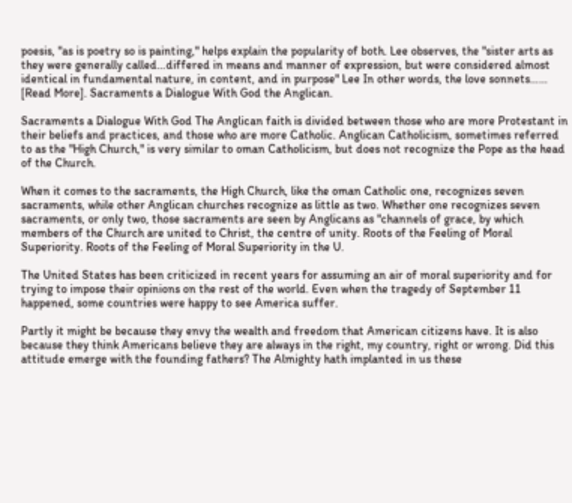poesis, "as is poetry so is painting," helps explain the popularity of both. Lee observes, the "sister arts as they were generally called…differed in means and manner of expression, but were considered almost identical in fundamental nature, in content, and in purpose" Lee In other words, the love sonnets…… [Read More]. Sacraments a Dialogue With God the Anglican.

Sacraments a Dialogue With God The Anglican faith is divided between those who are more Protestant in their beliefs and practices, and those who are more Catholic. Anglican Catholicism, sometimes referred to as the "High Church," is very similar to oman Catholicism, but does not recognize the Pope as the head of the Church.

When it comes to the sacraments, the High Church, like the oman Catholic one, recognizes seven sacraments, while other Anglican churches recognize as little as two. Whether one recognizes seven sacraments, or only two, those sacraments are seen by Anglicans as "channels of grace, by which members of the Church are united to Christ, the centre of unity. Roots of the Feeling of Moral Superiority. Roots of the Feeling of Moral Superiority in the U.

The United States has been criticized in recent years for assuming an air of moral superiority and for trying to impose their opinions on the rest of the world. Even when the tragedy of September 11 happened, some countries were happy to see America suffer.

Partly it might be because they envy the wealth and freedom that American citizens have. It is also because they think Americans believe they are always in the right, my country, right or wrong. Did this attitude emerge with the founding fathers? The Almighty hath implanted in us these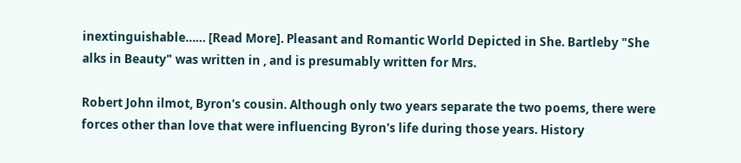inextinguishable…… [Read More]. Pleasant and Romantic World Depicted in She. Bartleby "She alks in Beauty" was written in , and is presumably written for Mrs.

Robert John ilmot, Byron's cousin. Although only two years separate the two poems, there were forces other than love that were influencing Byron's life during those years. History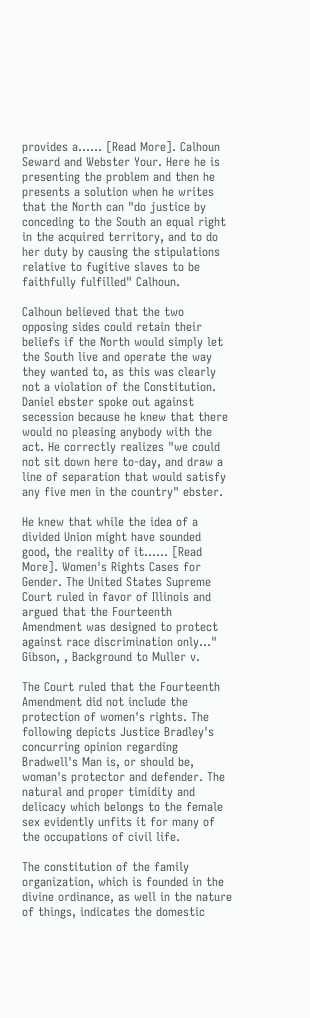provides a…… [Read More]. Calhoun Seward and Webster Your. Here he is presenting the problem and then he presents a solution when he writes that the North can "do justice by conceding to the South an equal right in the acquired territory, and to do her duty by causing the stipulations relative to fugitive slaves to be faithfully fulfilled" Calhoun.

Calhoun believed that the two opposing sides could retain their beliefs if the North would simply let the South live and operate the way they wanted to, as this was clearly not a violation of the Constitution. Daniel ebster spoke out against secession because he knew that there would no pleasing anybody with the act. He correctly realizes "we could not sit down here to-day, and draw a line of separation that would satisfy any five men in the country" ebster.

He knew that while the idea of a divided Union might have sounded good, the reality of it…… [Read More]. Women's Rights Cases for Gender. The United States Supreme Court ruled in favor of Illinois and argued that the Fourteenth Amendment was designed to protect against race discrimination only…" Gibson, , Background to Muller v.

The Court ruled that the Fourteenth Amendment did not include the protection of women's rights. The following depicts Justice Bradley's concurring opinion regarding Bradwell's Man is, or should be, woman's protector and defender. The natural and proper timidity and delicacy which belongs to the female sex evidently unfits it for many of the occupations of civil life.

The constitution of the family organization, which is founded in the divine ordinance, as well in the nature of things, indicates the domestic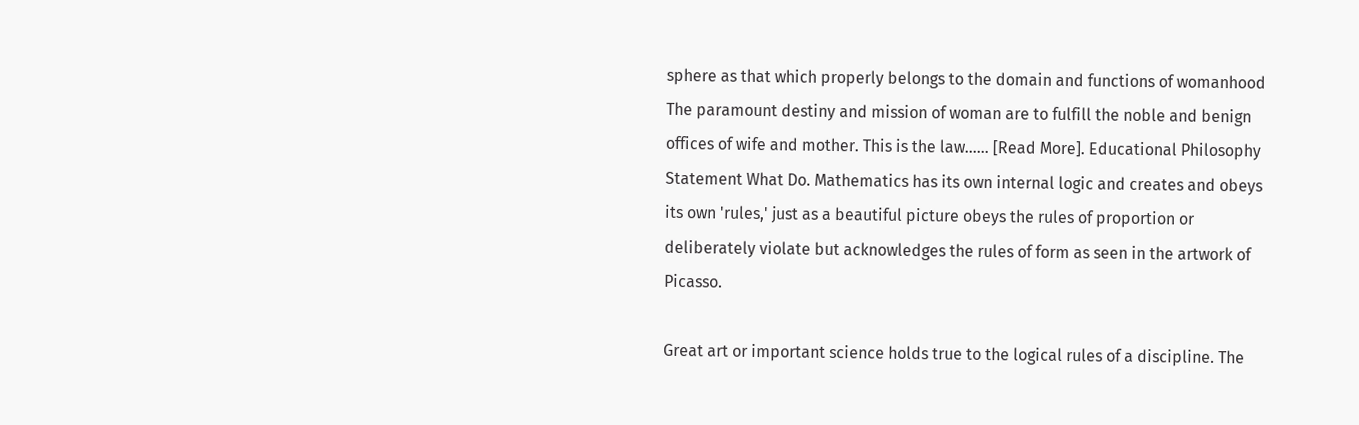sphere as that which properly belongs to the domain and functions of womanhood The paramount destiny and mission of woman are to fulfill the noble and benign offices of wife and mother. This is the law…… [Read More]. Educational Philosophy Statement What Do. Mathematics has its own internal logic and creates and obeys its own 'rules,' just as a beautiful picture obeys the rules of proportion or deliberately violate but acknowledges the rules of form as seen in the artwork of Picasso.

Great art or important science holds true to the logical rules of a discipline. The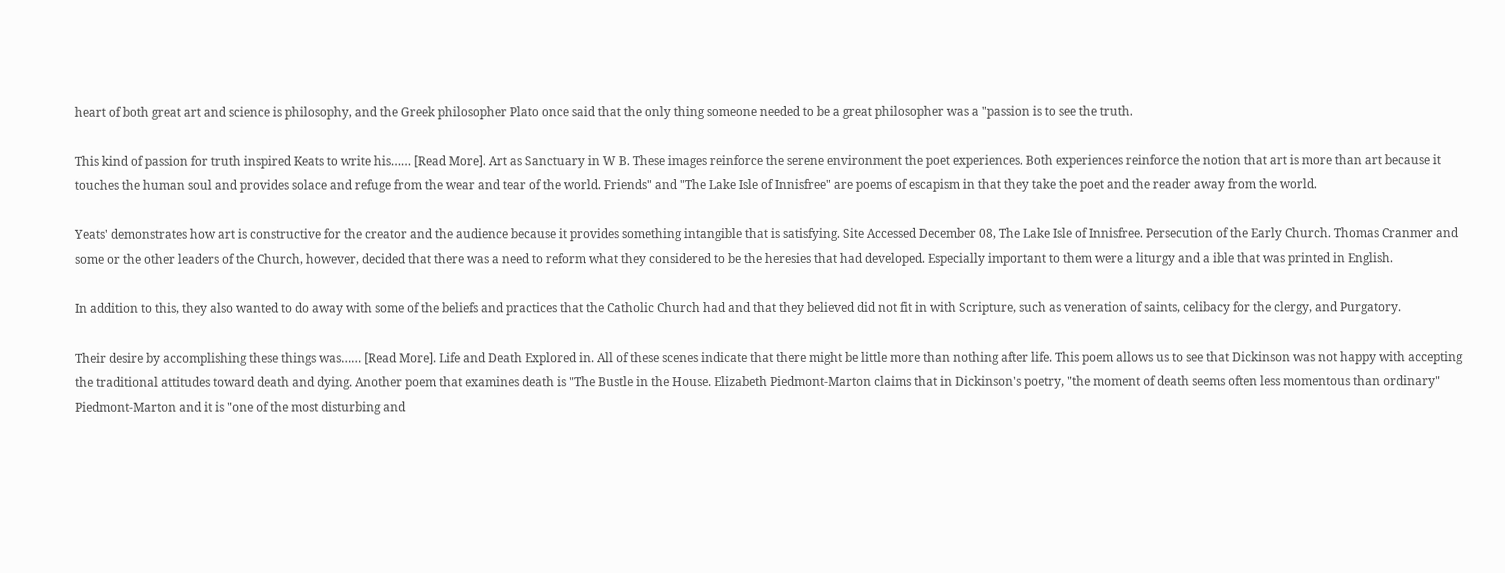heart of both great art and science is philosophy, and the Greek philosopher Plato once said that the only thing someone needed to be a great philosopher was a "passion is to see the truth.

This kind of passion for truth inspired Keats to write his…… [Read More]. Art as Sanctuary in W B. These images reinforce the serene environment the poet experiences. Both experiences reinforce the notion that art is more than art because it touches the human soul and provides solace and refuge from the wear and tear of the world. Friends" and "The Lake Isle of Innisfree" are poems of escapism in that they take the poet and the reader away from the world.

Yeats' demonstrates how art is constructive for the creator and the audience because it provides something intangible that is satisfying. Site Accessed December 08, The Lake Isle of Innisfree. Persecution of the Early Church. Thomas Cranmer and some or the other leaders of the Church, however, decided that there was a need to reform what they considered to be the heresies that had developed. Especially important to them were a liturgy and a ible that was printed in English.

In addition to this, they also wanted to do away with some of the beliefs and practices that the Catholic Church had and that they believed did not fit in with Scripture, such as veneration of saints, celibacy for the clergy, and Purgatory.

Their desire by accomplishing these things was…… [Read More]. Life and Death Explored in. All of these scenes indicate that there might be little more than nothing after life. This poem allows us to see that Dickinson was not happy with accepting the traditional attitudes toward death and dying. Another poem that examines death is "The Bustle in the House. Elizabeth Piedmont-Marton claims that in Dickinson's poetry, "the moment of death seems often less momentous than ordinary" Piedmont-Marton and it is "one of the most disturbing and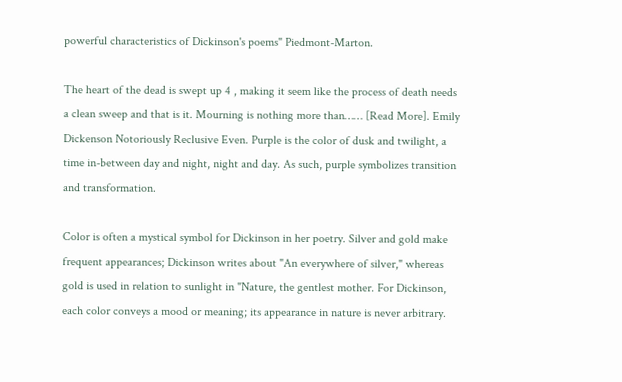powerful characteristics of Dickinson's poems" Piedmont-Marton.

The heart of the dead is swept up 4 , making it seem like the process of death needs a clean sweep and that is it. Mourning is nothing more than…… [Read More]. Emily Dickenson Notoriously Reclusive Even. Purple is the color of dusk and twilight, a time in-between day and night, night and day. As such, purple symbolizes transition and transformation.

Color is often a mystical symbol for Dickinson in her poetry. Silver and gold make frequent appearances; Dickinson writes about "An everywhere of silver," whereas gold is used in relation to sunlight in "Nature, the gentlest mother. For Dickinson, each color conveys a mood or meaning; its appearance in nature is never arbitrary.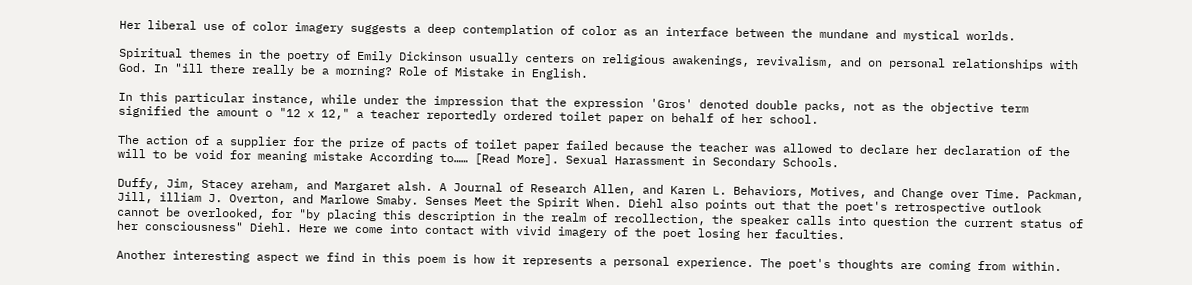Her liberal use of color imagery suggests a deep contemplation of color as an interface between the mundane and mystical worlds.

Spiritual themes in the poetry of Emily Dickinson usually centers on religious awakenings, revivalism, and on personal relationships with God. In "ill there really be a morning? Role of Mistake in English.

In this particular instance, while under the impression that the expression 'Gros' denoted double packs, not as the objective term signified the amount o "12 x 12," a teacher reportedly ordered toilet paper on behalf of her school.

The action of a supplier for the prize of pacts of toilet paper failed because the teacher was allowed to declare her declaration of the will to be void for meaning mistake According to…… [Read More]. Sexual Harassment in Secondary Schools.

Duffy, Jim, Stacey areham, and Margaret alsh. A Journal of Research Allen, and Karen L. Behaviors, Motives, and Change over Time. Packman, Jill, illiam J. Overton, and Marlowe Smaby. Senses Meet the Spirit When. Diehl also points out that the poet's retrospective outlook cannot be overlooked, for "by placing this description in the realm of recollection, the speaker calls into question the current status of her consciousness" Diehl. Here we come into contact with vivid imagery of the poet losing her faculties.

Another interesting aspect we find in this poem is how it represents a personal experience. The poet's thoughts are coming from within.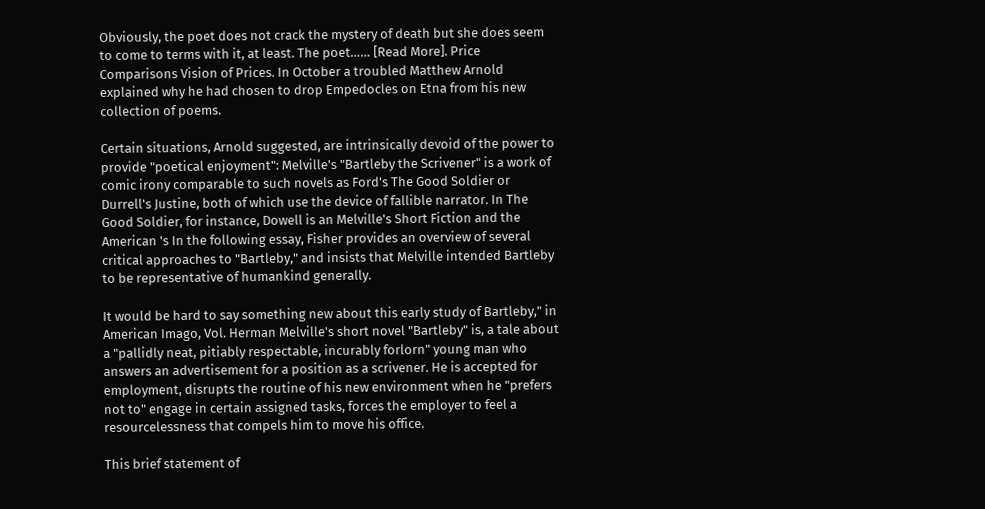Obviously, the poet does not crack the mystery of death but she does seem to come to terms with it, at least. The poet…… [Read More]. Price Comparisons Vision of Prices. In October a troubled Matthew Arnold explained why he had chosen to drop Empedocles on Etna from his new collection of poems.

Certain situations, Arnold suggested, are intrinsically devoid of the power to provide "poetical enjoyment": Melville's "Bartleby the Scrivener" is a work of comic irony comparable to such novels as Ford's The Good Soldier or Durrell's Justine, both of which use the device of fallible narrator. In The Good Soldier, for instance, Dowell is an Melville's Short Fiction and the American 's In the following essay, Fisher provides an overview of several critical approaches to "Bartleby," and insists that Melville intended Bartleby to be representative of humankind generally.

It would be hard to say something new about this early study of Bartleby," in American Imago, Vol. Herman Melville's short novel "Bartleby" is, a tale about a "pallidly neat, pitiably respectable, incurably forlorn" young man who answers an advertisement for a position as a scrivener. He is accepted for employment, disrupts the routine of his new environment when he "prefers not to" engage in certain assigned tasks, forces the employer to feel a resourcelessness that compels him to move his office.

This brief statement of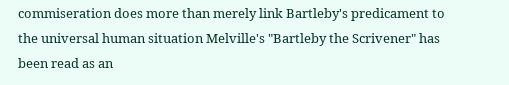commiseration does more than merely link Bartleby's predicament to the universal human situation Melville's "Bartleby the Scrivener" has been read as an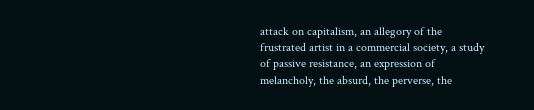attack on capitalism, an allegory of the frustrated artist in a commercial society, a study of passive resistance, an expression of melancholy, the absurd, the perverse, the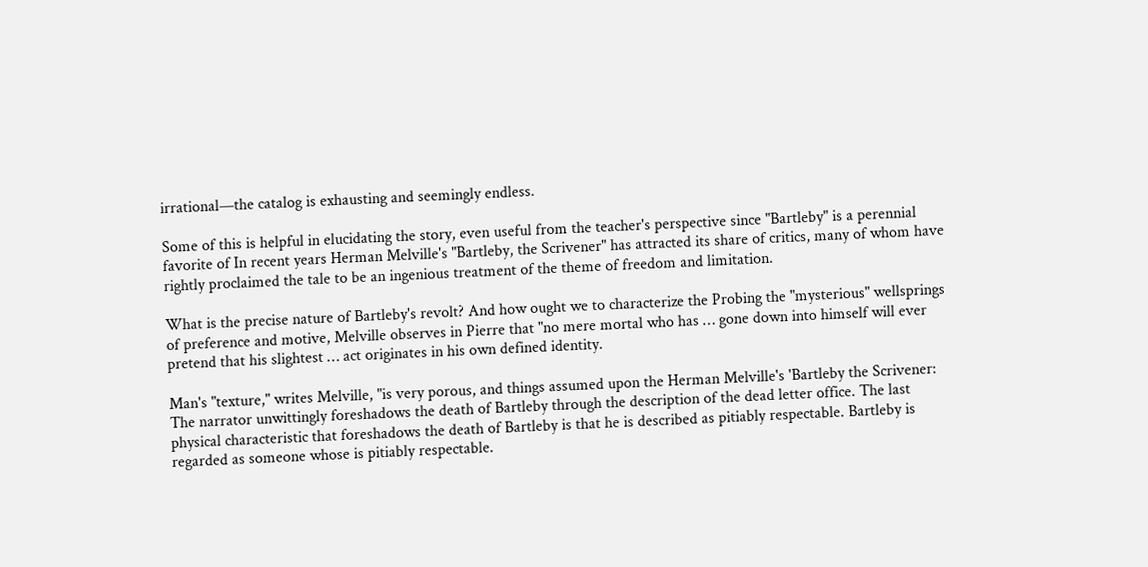irrational—the catalog is exhausting and seemingly endless.

Some of this is helpful in elucidating the story, even useful from the teacher's perspective since "Bartleby" is a perennial favorite of In recent years Herman Melville's "Bartleby, the Scrivener" has attracted its share of critics, many of whom have rightly proclaimed the tale to be an ingenious treatment of the theme of freedom and limitation.

What is the precise nature of Bartleby's revolt? And how ought we to characterize the Probing the "mysterious" wellsprings of preference and motive, Melville observes in Pierre that "no mere mortal who has … gone down into himself will ever pretend that his slightest … act originates in his own defined identity.

Man's "texture," writes Melville, "is very porous, and things assumed upon the Herman Melville's 'Bartleby the Scrivener: The narrator unwittingly foreshadows the death of Bartleby through the description of the dead letter office. The last physical characteristic that foreshadows the death of Bartleby is that he is described as pitiably respectable. Bartleby is regarded as someone whose is pitiably respectable.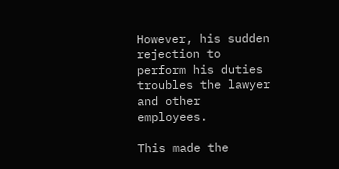However, his sudden rejection to perform his duties troubles the lawyer and other employees.

This made the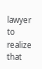lawyer to realize that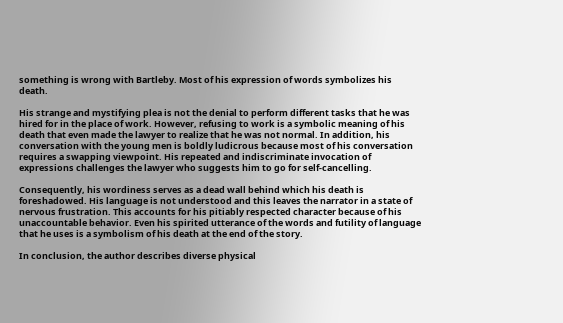something is wrong with Bartleby. Most of his expression of words symbolizes his death.

His strange and mystifying plea is not the denial to perform different tasks that he was hired for in the place of work. However, refusing to work is a symbolic meaning of his death that even made the lawyer to realize that he was not normal. In addition, his conversation with the young men is boldly ludicrous because most of his conversation requires a swapping viewpoint. His repeated and indiscriminate invocation of expressions challenges the lawyer who suggests him to go for self-cancelling.

Consequently, his wordiness serves as a dead wall behind which his death is foreshadowed. His language is not understood and this leaves the narrator in a state of nervous frustration. This accounts for his pitiably respected character because of his unaccountable behavior. Even his spirited utterance of the words and futility of language that he uses is a symbolism of his death at the end of the story.

In conclusion, the author describes diverse physical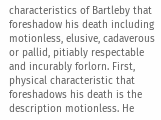characteristics of Bartleby that foreshadow his death including motionless, elusive, cadaverous or pallid, pitiably respectable and incurably forlorn. First, physical characteristic that foreshadows his death is the description motionless. He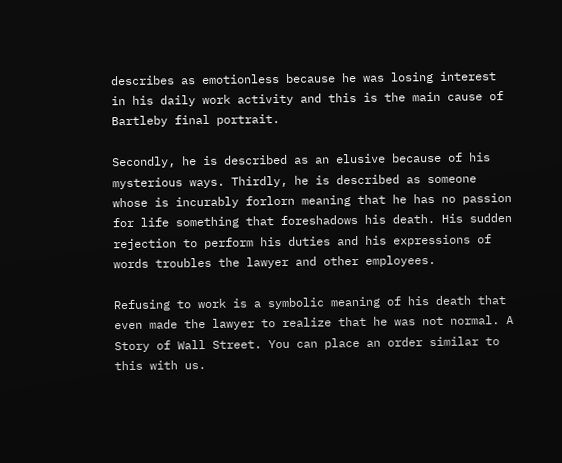describes as emotionless because he was losing interest in his daily work activity and this is the main cause of Bartleby final portrait.

Secondly, he is described as an elusive because of his mysterious ways. Thirdly, he is described as someone whose is incurably forlorn meaning that he has no passion for life something that foreshadows his death. His sudden rejection to perform his duties and his expressions of words troubles the lawyer and other employees.

Refusing to work is a symbolic meaning of his death that even made the lawyer to realize that he was not normal. A Story of Wall Street. You can place an order similar to this with us.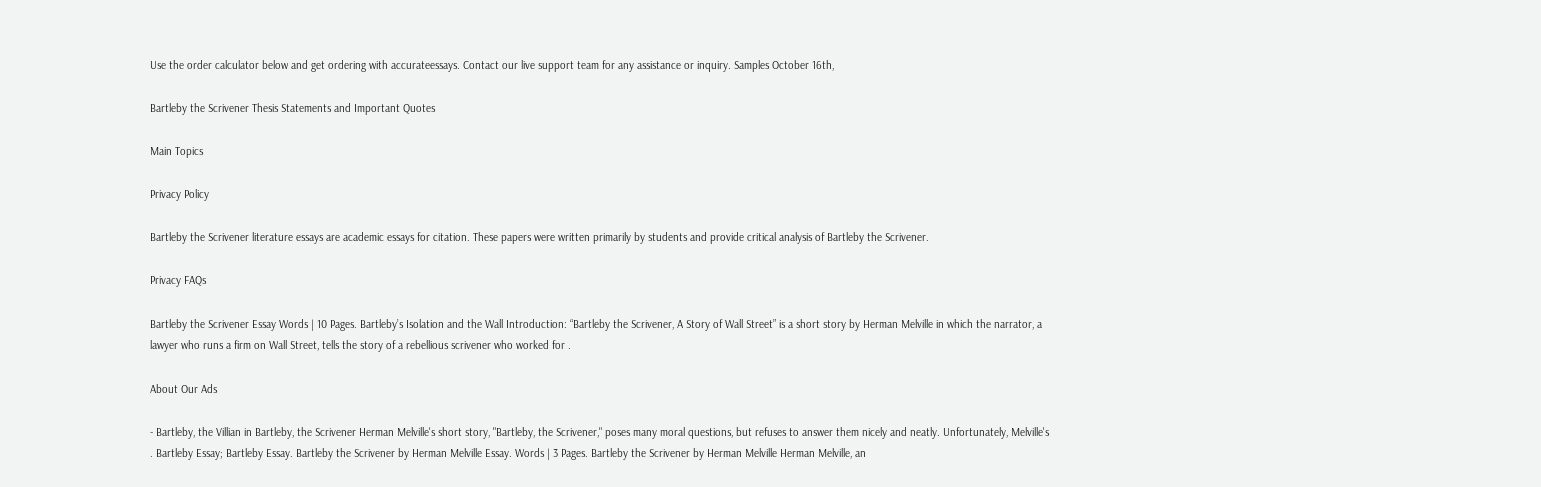Use the order calculator below and get ordering with accurateessays. Contact our live support team for any assistance or inquiry. Samples October 16th,

Bartleby the Scrivener Thesis Statements and Important Quotes

Main Topics

Privacy Policy

Bartleby the Scrivener literature essays are academic essays for citation. These papers were written primarily by students and provide critical analysis of Bartleby the Scrivener.

Privacy FAQs

Bartleby the Scrivener Essay Words | 10 Pages. Bartleby’s Isolation and the Wall Introduction: “Bartleby the Scrivener, A Story of Wall Street” is a short story by Herman Melville in which the narrator, a lawyer who runs a firm on Wall Street, tells the story of a rebellious scrivener who worked for .

About Our Ads

- Bartleby, the Villian in Bartleby, the Scrivener Herman Melville's short story, "Bartleby, the Scrivener," poses many moral questions, but refuses to answer them nicely and neatly. Unfortunately, Melville's . Bartleby Essay; Bartleby Essay. Bartleby the Scrivener by Herman Melville Essay. Words | 3 Pages. Bartleby the Scrivener by Herman Melville Herman Melville, an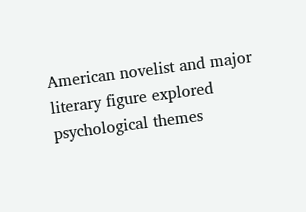American novelist and major literary figure explored psychological themes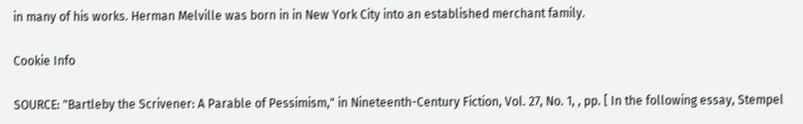in many of his works. Herman Melville was born in in New York City into an established merchant family.

Cookie Info

SOURCE: "Bartleby the Scrivener: A Parable of Pessimism," in Nineteenth-Century Fiction, Vol. 27, No. 1, , pp. [ In the following essay, Stempel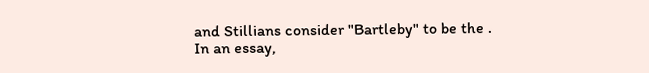and Stillians consider "Bartleby" to be the . In an essay,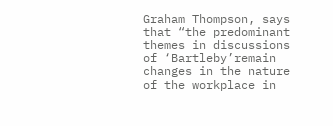Graham Thompson, says that “the predominant themes in discussions of ‘Bartleby’remain changes in the nature of the workplace in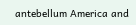antebellum America and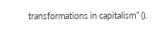transformations in capitalism” ().